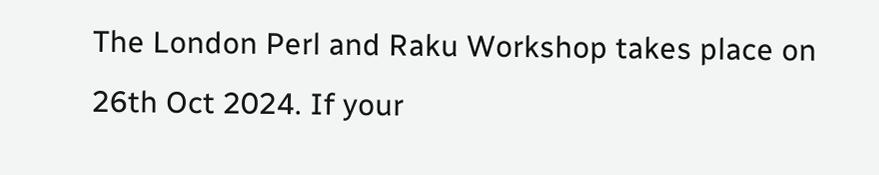The London Perl and Raku Workshop takes place on 26th Oct 2024. If your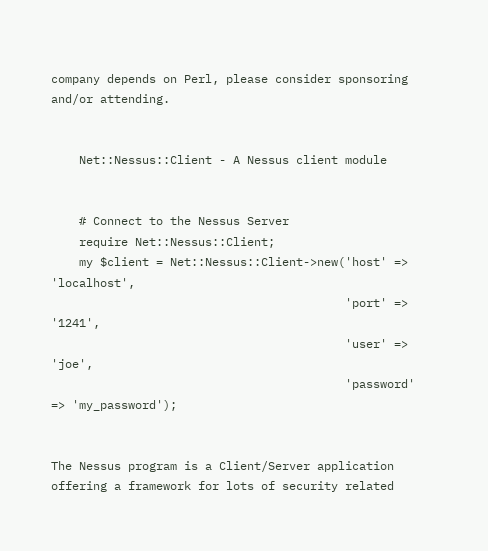company depends on Perl, please consider sponsoring and/or attending.


    Net::Nessus::Client - A Nessus client module


    # Connect to the Nessus Server
    require Net::Nessus::Client;
    my $client = Net::Nessus::Client->new('host' => 'localhost',
                                          'port' => '1241',
                                          'user' => 'joe',
                                          'password' => 'my_password');


The Nessus program is a Client/Server application offering a framework for lots of security related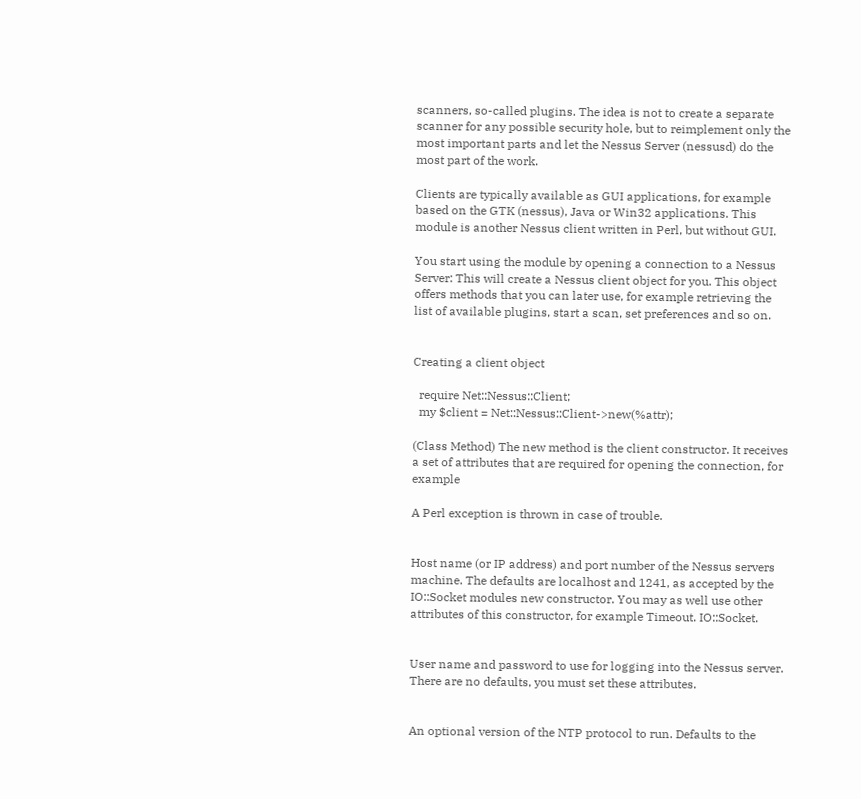scanners, so-called plugins. The idea is not to create a separate scanner for any possible security hole, but to reimplement only the most important parts and let the Nessus Server (nessusd) do the most part of the work.

Clients are typically available as GUI applications, for example based on the GTK (nessus), Java or Win32 applications. This module is another Nessus client written in Perl, but without GUI.

You start using the module by opening a connection to a Nessus Server: This will create a Nessus client object for you. This object offers methods that you can later use, for example retrieving the list of available plugins, start a scan, set preferences and so on.


Creating a client object

  require Net::Nessus::Client;
  my $client = Net::Nessus::Client->new(%attr);

(Class Method) The new method is the client constructor. It receives a set of attributes that are required for opening the connection, for example

A Perl exception is thrown in case of trouble.


Host name (or IP address) and port number of the Nessus servers machine. The defaults are localhost and 1241, as accepted by the IO::Socket modules new constructor. You may as well use other attributes of this constructor, for example Timeout. IO::Socket.


User name and password to use for logging into the Nessus server. There are no defaults, you must set these attributes.


An optional version of the NTP protocol to run. Defaults to the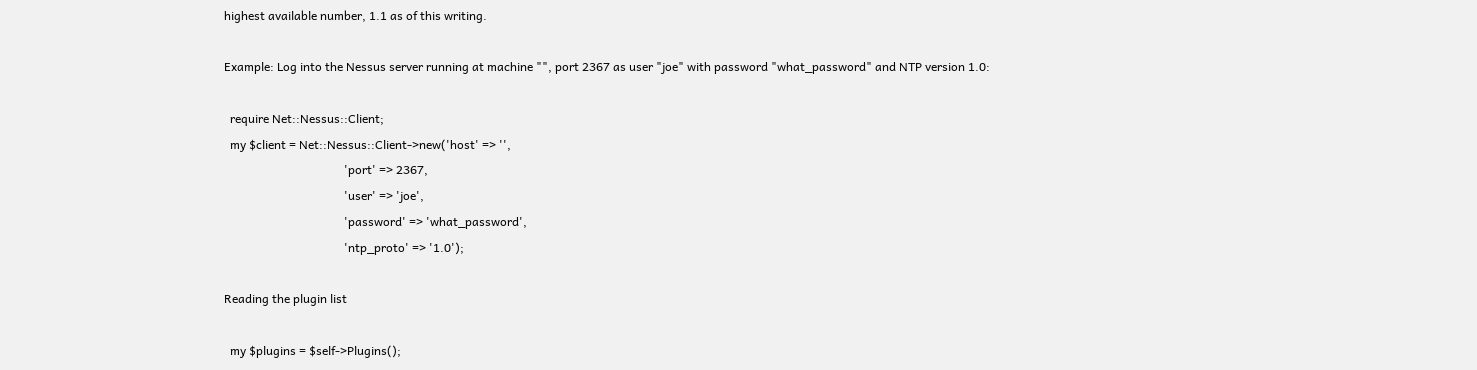highest available number, 1.1 as of this writing.

Example: Log into the Nessus server running at machine "", port 2367 as user "joe" with password "what_password" and NTP version 1.0:

  require Net::Nessus::Client;
  my $client = Net::Nessus::Client->new('host' => '',
                                        'port' => 2367,
                                        'user' => 'joe',
                                        'password' => 'what_password',
                                        'ntp_proto' => '1.0');

Reading the plugin list

  my $plugins = $self->Plugins();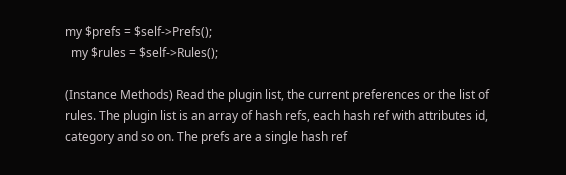my $prefs = $self->Prefs();
  my $rules = $self->Rules();

(Instance Methods) Read the plugin list, the current preferences or the list of rules. The plugin list is an array of hash refs, each hash ref with attributes id, category and so on. The prefs are a single hash ref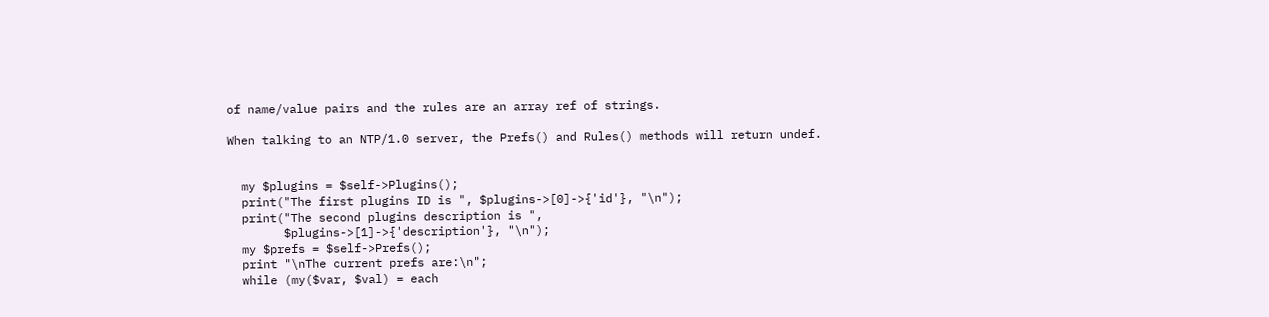of name/value pairs and the rules are an array ref of strings.

When talking to an NTP/1.0 server, the Prefs() and Rules() methods will return undef.


  my $plugins = $self->Plugins();
  print("The first plugins ID is ", $plugins->[0]->{'id'}, "\n");
  print("The second plugins description is ",
        $plugins->[1]->{'description'}, "\n");
  my $prefs = $self->Prefs();
  print "\nThe current prefs are:\n";
  while (my($var, $val) = each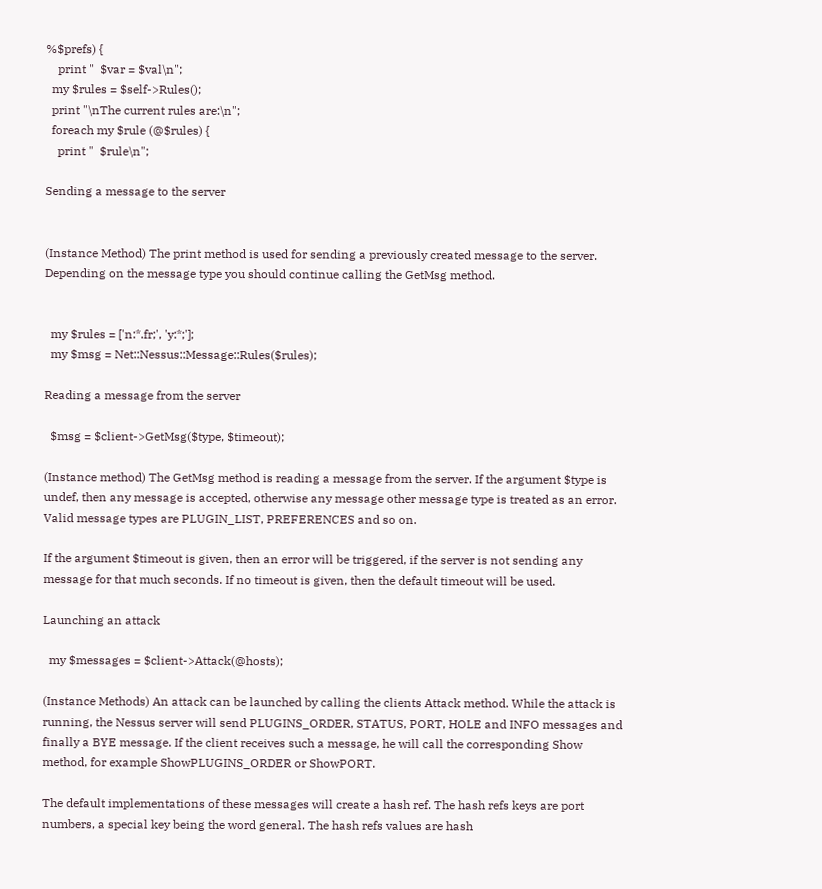%$prefs) {
    print "  $var = $val\n";
  my $rules = $self->Rules();
  print "\nThe current rules are:\n";
  foreach my $rule (@$rules) {
    print "  $rule\n";

Sending a message to the server


(Instance Method) The print method is used for sending a previously created message to the server. Depending on the message type you should continue calling the GetMsg method.


  my $rules = ['n:*.fr;', 'y:*;'];
  my $msg = Net::Nessus::Message::Rules($rules);

Reading a message from the server

  $msg = $client->GetMsg($type, $timeout);

(Instance method) The GetMsg method is reading a message from the server. If the argument $type is undef, then any message is accepted, otherwise any message other message type is treated as an error. Valid message types are PLUGIN_LIST, PREFERENCES and so on.

If the argument $timeout is given, then an error will be triggered, if the server is not sending any message for that much seconds. If no timeout is given, then the default timeout will be used.

Launching an attack

  my $messages = $client->Attack(@hosts);

(Instance Methods) An attack can be launched by calling the clients Attack method. While the attack is running, the Nessus server will send PLUGINS_ORDER, STATUS, PORT, HOLE and INFO messages and finally a BYE message. If the client receives such a message, he will call the corresponding Show method, for example ShowPLUGINS_ORDER or ShowPORT.

The default implementations of these messages will create a hash ref. The hash refs keys are port numbers, a special key being the word general. The hash refs values are hash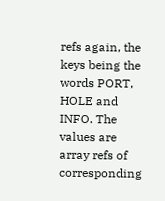refs again, the keys being the words PORT, HOLE and INFO. The values are array refs of corresponding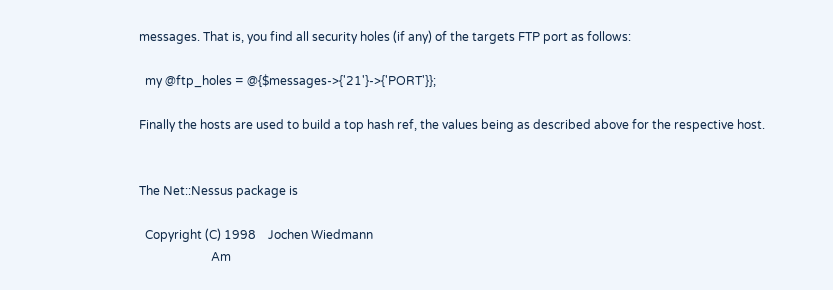messages. That is, you find all security holes (if any) of the targets FTP port as follows:

  my @ftp_holes = @{$messages->{'21'}->{'PORT'}};

Finally the hosts are used to build a top hash ref, the values being as described above for the respective host.


The Net::Nessus package is

  Copyright (C) 1998    Jochen Wiedmann
                        Am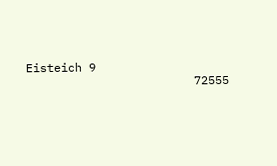Eisteich 9
                        72555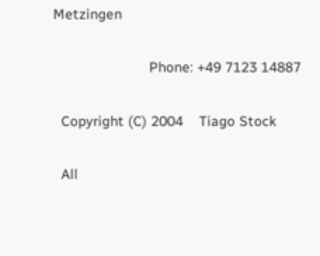Metzingen

                        Phone: +49 7123 14887

  Copyright (C) 2004    Tiago Stock

  All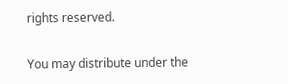rights reserved.

You may distribute under the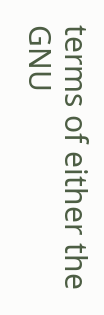terms of either the GNU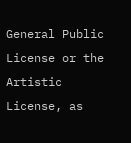General Public License or the Artistic License, as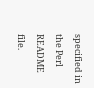specified in the Perl README file.